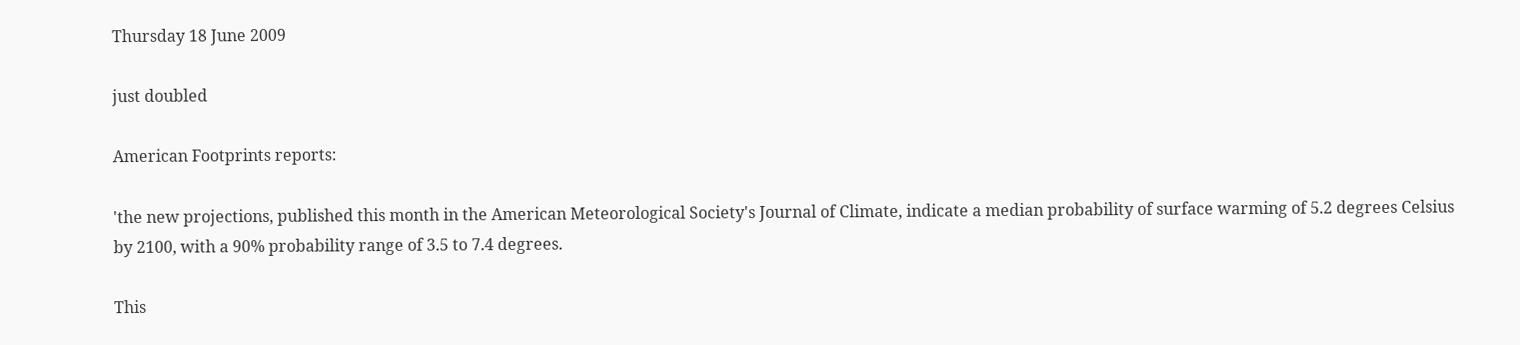Thursday 18 June 2009

just doubled

American Footprints reports:

'the new projections, published this month in the American Meteorological Society's Journal of Climate, indicate a median probability of surface warming of 5.2 degrees Celsius by 2100, with a 90% probability range of 3.5 to 7.4 degrees.

This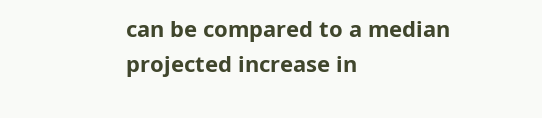can be compared to a median projected increase in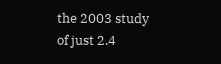the 2003 study of just 2.4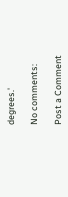degrees.'

No comments:

Post a Comment